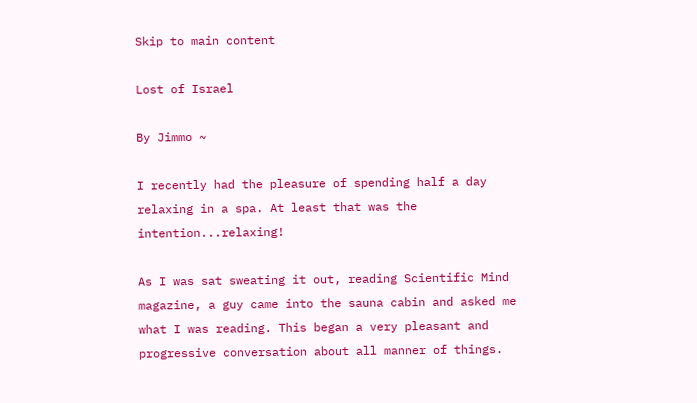Skip to main content

Lost of Israel

By Jimmo ~

I recently had the pleasure of spending half a day relaxing in a spa. At least that was the intention...relaxing!

As I was sat sweating it out, reading Scientific Mind magazine, a guy came into the sauna cabin and asked me what I was reading. This began a very pleasant and progressive conversation about all manner of things.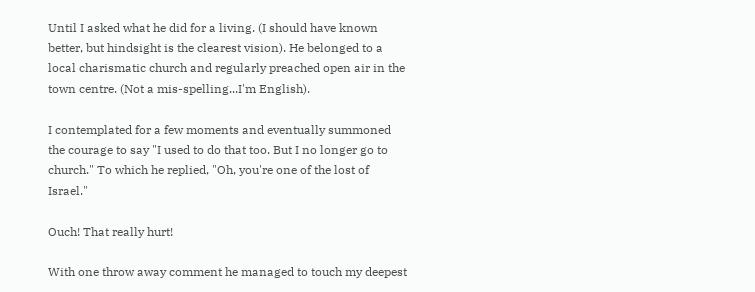Until I asked what he did for a living. (I should have known better, but hindsight is the clearest vision). He belonged to a local charismatic church and regularly preached open air in the town centre. (Not a mis-spelling...I'm English).

I contemplated for a few moments and eventually summoned the courage to say "I used to do that too. But I no longer go to church." To which he replied, "Oh, you're one of the lost of Israel."

Ouch! That really hurt!

With one throw away comment he managed to touch my deepest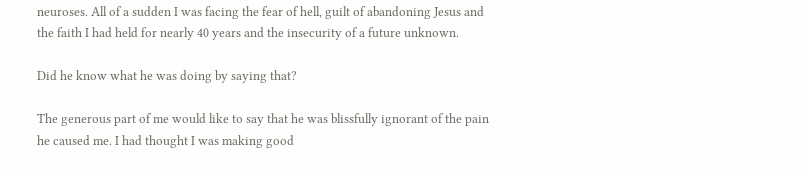neuroses. All of a sudden I was facing the fear of hell, guilt of abandoning Jesus and the faith I had held for nearly 40 years and the insecurity of a future unknown.

Did he know what he was doing by saying that?

The generous part of me would like to say that he was blissfully ignorant of the pain he caused me. I had thought I was making good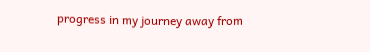progress in my journey away from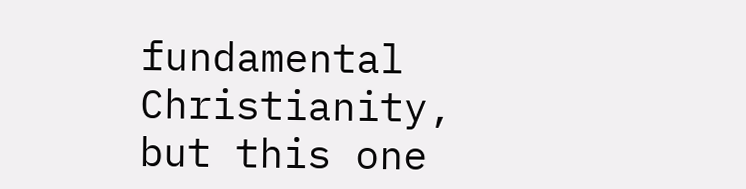fundamental Christianity, but this one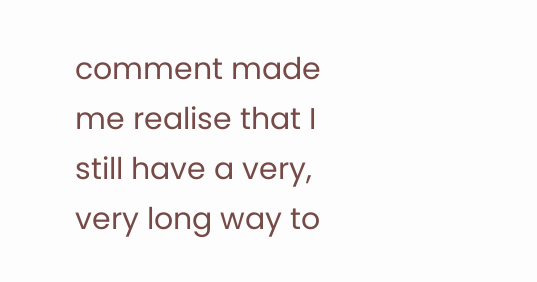comment made me realise that I still have a very, very long way to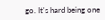go. It's hard being one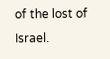of the lost of Israel.